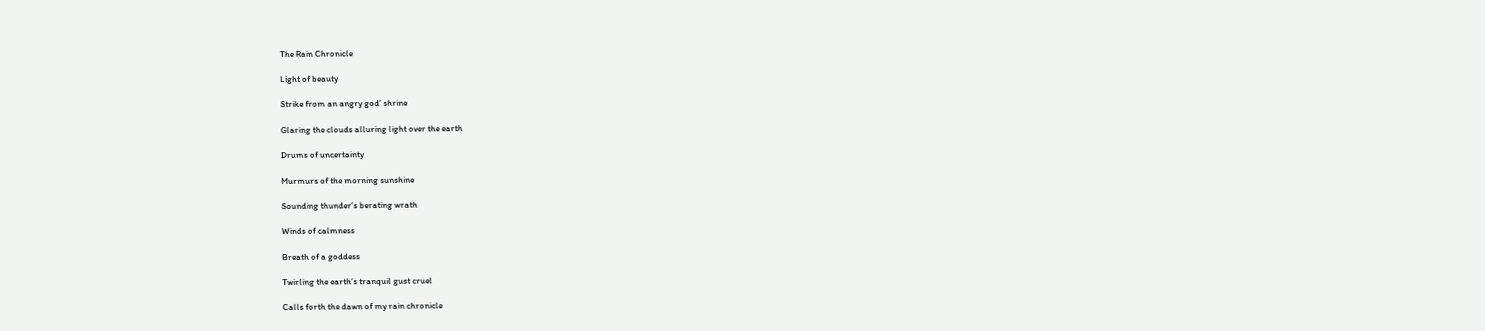The Rain Chronicle

Light of beauty

Strike from an angry god’ shrine

Glaring the clouds alluring light over the earth

Drums of uncertainty

Murmurs of the morning sunshine

Sounding thunder’s berating wrath

Winds of calmness

Breath of a goddess

Twirling the earth’s tranquil gust cruel

Calls forth the dawn of my rain chronicle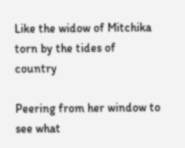Like the widow of Mitchika torn by the tides of country

Peering from her window to see what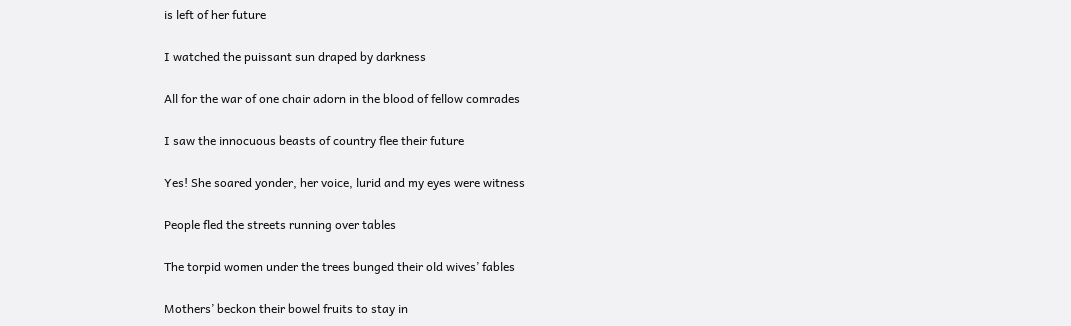is left of her future

I watched the puissant sun draped by darkness

All for the war of one chair adorn in the blood of fellow comrades

I saw the innocuous beasts of country flee their future

Yes! She soared yonder, her voice, lurid and my eyes were witness

People fled the streets running over tables

The torpid women under the trees bunged their old wives’ fables

Mothers’ beckon their bowel fruits to stay in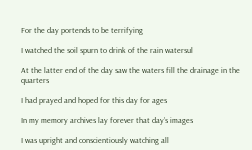For the day portends to be terrifying

I watched the soil spurn to drink of the rain watersul

At the latter end of the day saw the waters fill the drainage in the quarters

I had prayed and hoped for this day for ages

In my memory archives lay forever that day’s images

I was upright and conscientiously watching all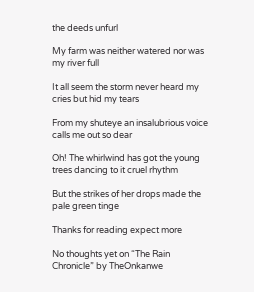the deeds unfurl

My farm was neither watered nor was my river full

It all seem the storm never heard my cries but hid my tears

From my shuteye an insalubrious voice calls me out so dear

Oh! The whirlwind has got the young trees dancing to it cruel rhythm

But the strikes of her drops made the pale green tinge

Thanks for reading expect more

No thoughts yet on “The Rain Chronicle” by TheOnkanwe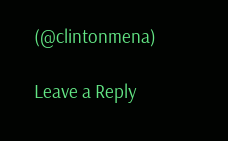(@clintonmena)

Leave a Reply